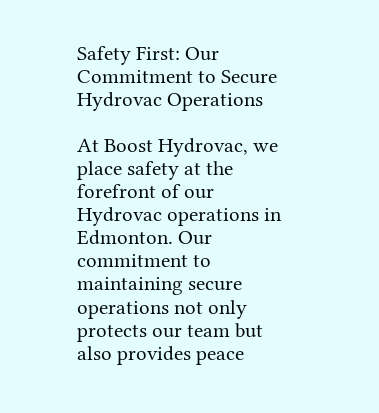Safety First: Our Commitment to Secure Hydrovac Operations

At Boost Hydrovac, we place safety at the forefront of our Hydrovac operations in Edmonton. Our commitment to maintaining secure operations not only protects our team but also provides peace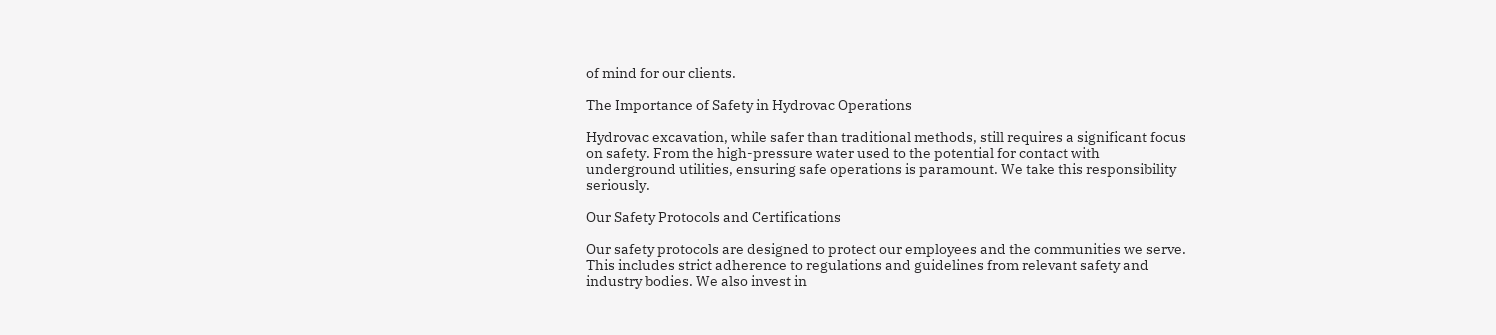of mind for our clients.

The Importance of Safety in Hydrovac Operations

Hydrovac excavation, while safer than traditional methods, still requires a significant focus on safety. From the high-pressure water used to the potential for contact with underground utilities, ensuring safe operations is paramount. We take this responsibility seriously.

Our Safety Protocols and Certifications

Our safety protocols are designed to protect our employees and the communities we serve. This includes strict adherence to regulations and guidelines from relevant safety and industry bodies. We also invest in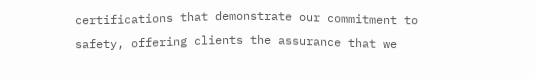certifications that demonstrate our commitment to safety, offering clients the assurance that we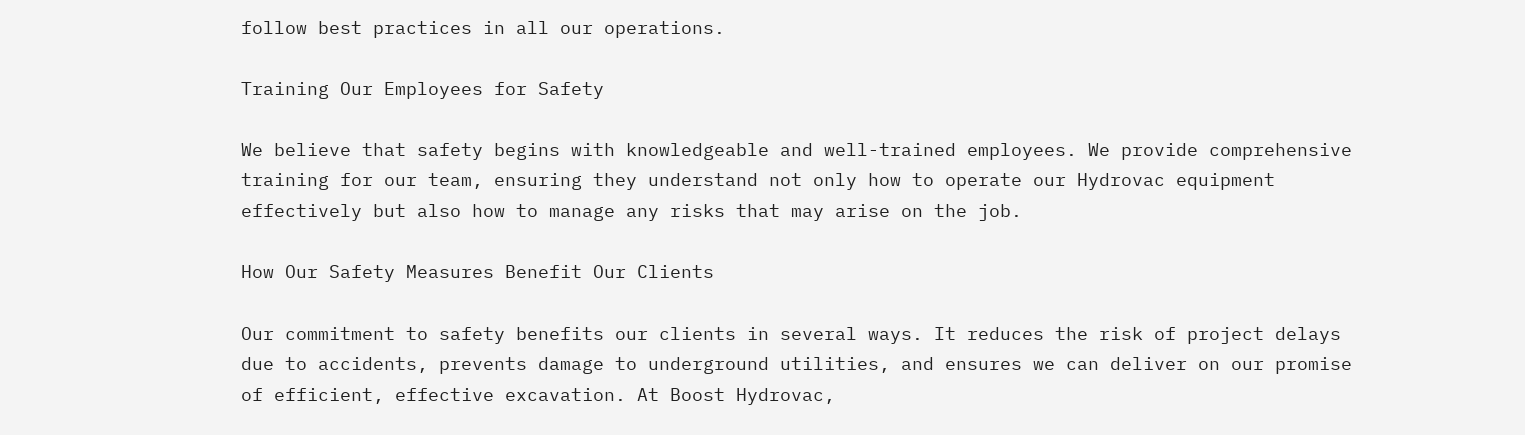follow best practices in all our operations.

Training Our Employees for Safety

We believe that safety begins with knowledgeable and well-trained employees. We provide comprehensive training for our team, ensuring they understand not only how to operate our Hydrovac equipment effectively but also how to manage any risks that may arise on the job.

How Our Safety Measures Benefit Our Clients

Our commitment to safety benefits our clients in several ways. It reduces the risk of project delays due to accidents, prevents damage to underground utilities, and ensures we can deliver on our promise of efficient, effective excavation. At Boost Hydrovac,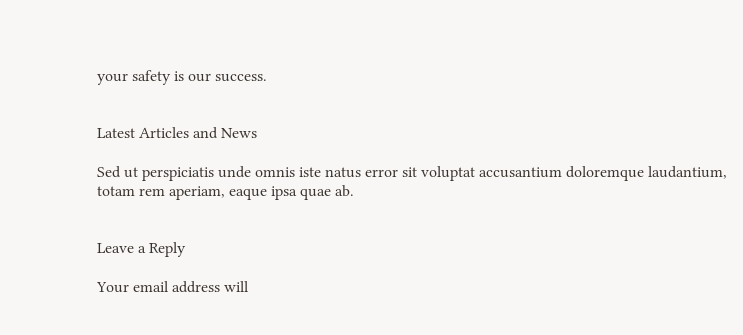your safety is our success.


Latest Articles and News

Sed ut perspiciatis unde omnis iste natus error sit voluptat accusantium doloremque laudantium, totam rem aperiam, eaque ipsa quae ab.


Leave a Reply

Your email address will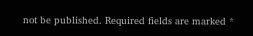not be published. Required fields are marked *